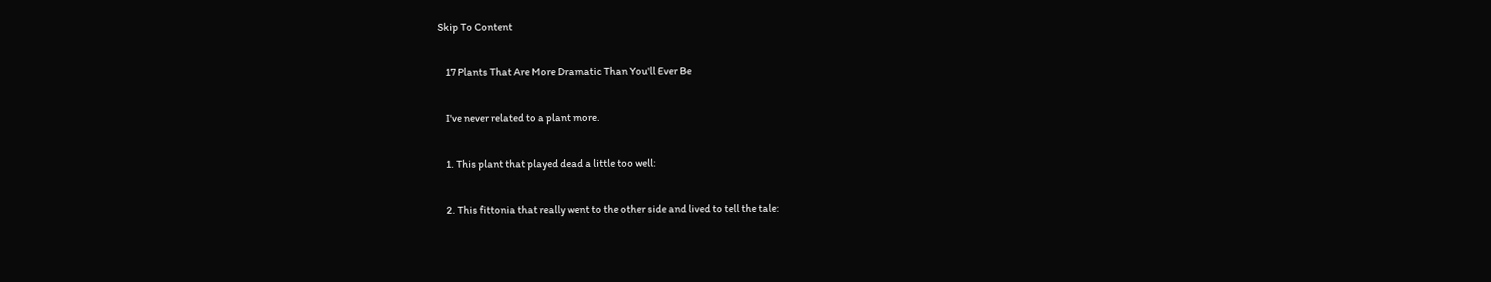Skip To Content

    17 Plants That Are More Dramatic Than You'll Ever Be

    I've never related to a plant more.

    1. This plant that played dead a little too well:

    2. This fittonia that really went to the other side and lived to tell the tale: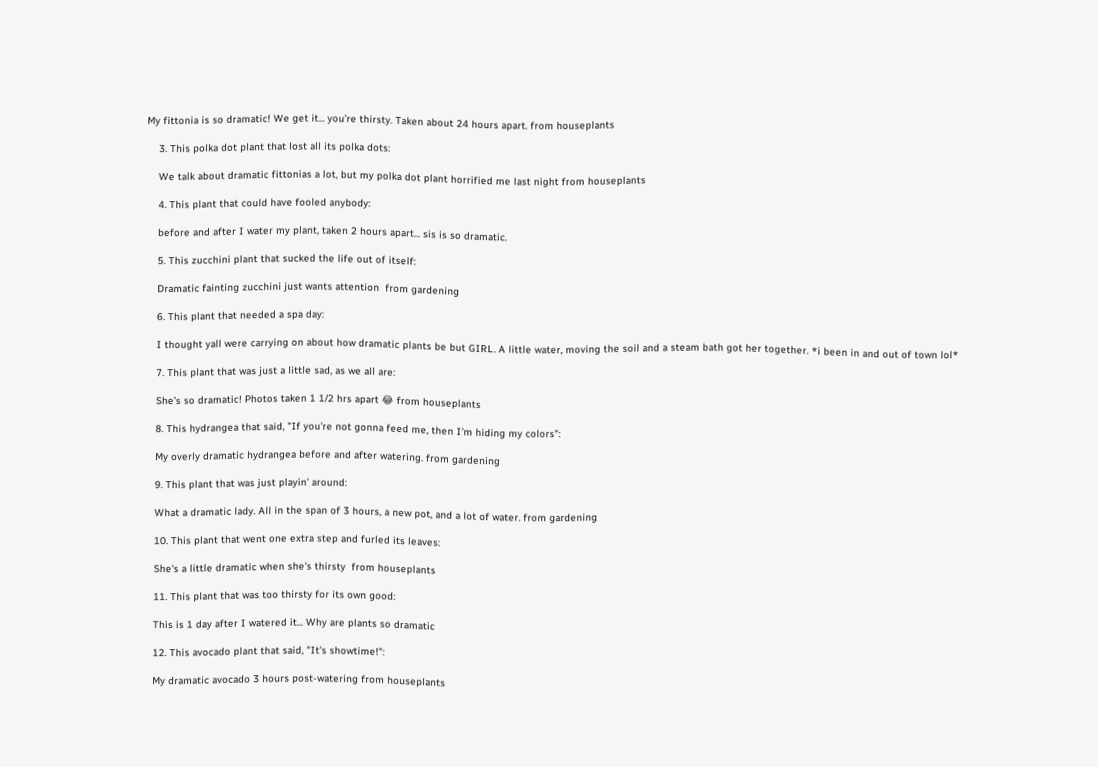My fittonia is so dramatic! We get it... you’re thirsty. Taken about 24 hours apart. from houseplants

    3. This polka dot plant that lost all its polka dots:

    We talk about dramatic fittonias a lot, but my polka dot plant horrified me last night from houseplants

    4. This plant that could have fooled anybody:

    before and after I water my plant, taken 2 hours apart... sis is so dramatic.

    5. This zucchini plant that sucked the life out of itself:

    Dramatic fainting zucchini just wants attention  from gardening

    6. This plant that needed a spa day:

    I thought yall were carrying on about how dramatic plants be but GIRL. A little water, moving the soil and a steam bath got her together. *i been in and out of town lol*

    7. This plant that was just a little sad, as we all are:

    She’s so dramatic! Photos taken 1 1/2 hrs apart 😂 from houseplants

    8. This hydrangea that said, "If you're not gonna feed me, then I'm hiding my colors":

    My overly dramatic hydrangea before and after watering. from gardening

    9. This plant that was just playin' around:

    What a dramatic lady. All in the span of 3 hours, a new pot, and a lot of water. from gardening

    10. This plant that went one extra step and furled its leaves:

    She's a little dramatic when she's thirsty  from houseplants

    11. This plant that was too thirsty for its own good:

    This is 1 day after I watered it... Why are plants so dramatic

    12. This avocado plant that said, "It's showtime!":

    My dramatic avocado 3 hours post-watering from houseplants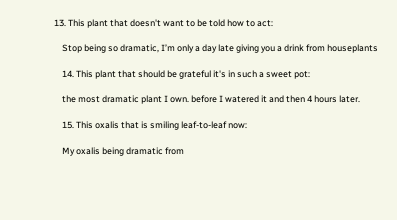13. This plant that doesn't want to be told how to act:

    Stop being so dramatic, I’m only a day late giving you a drink from houseplants

    14. This plant that should be grateful it's in such a sweet pot:

    the most dramatic plant I own. before I watered it and then 4 hours later.

    15. This oxalis that is smiling leaf-to-leaf now:

    My oxalis being dramatic from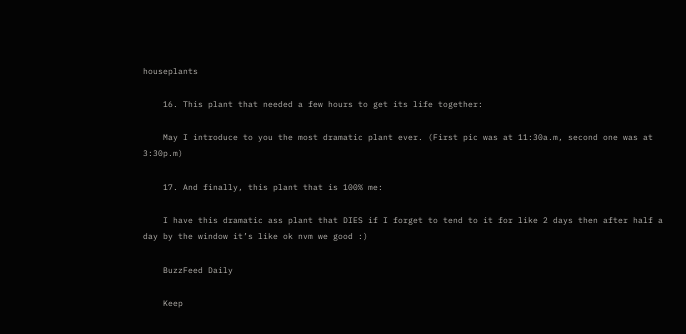houseplants

    16. This plant that needed a few hours to get its life together:

    May I introduce to you the most dramatic plant ever. (First pic was at 11:30a.m, second one was at 3:30p.m)

    17. And finally, this plant that is 100% me:

    I have this dramatic ass plant that DIES if I forget to tend to it for like 2 days then after half a day by the window it’s like ok nvm we good :)

    BuzzFeed Daily

    Keep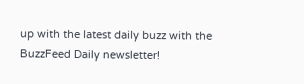up with the latest daily buzz with the BuzzFeed Daily newsletter!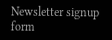Newsletter signup form